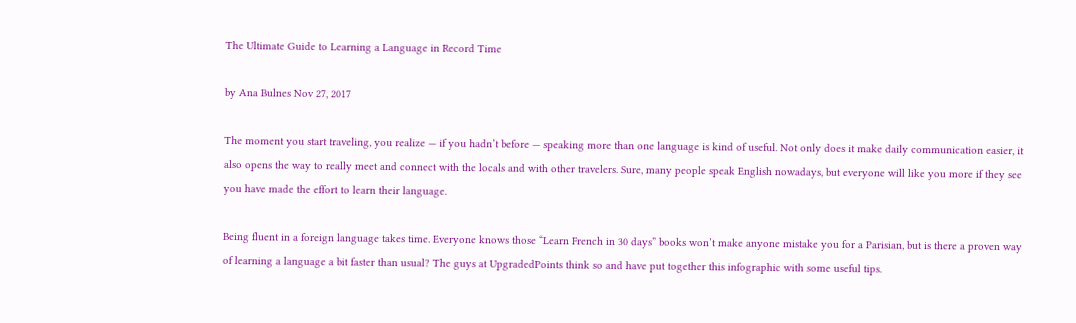The Ultimate Guide to Learning a Language in Record Time

by Ana Bulnes Nov 27, 2017

The moment you start traveling, you realize — if you hadn’t before — speaking more than one language is kind of useful. Not only does it make daily communication easier, it also opens the way to really meet and connect with the locals and with other travelers. Sure, many people speak English nowadays, but everyone will like you more if they see you have made the effort to learn their language.

Being fluent in a foreign language takes time. Everyone knows those “Learn French in 30 days” books won’t make anyone mistake you for a Parisian, but is there a proven way of learning a language a bit faster than usual? The guys at UpgradedPoints think so and have put together this infographic with some useful tips.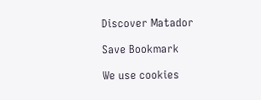Discover Matador

Save Bookmark

We use cookies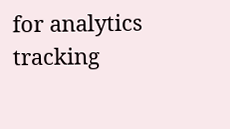for analytics tracking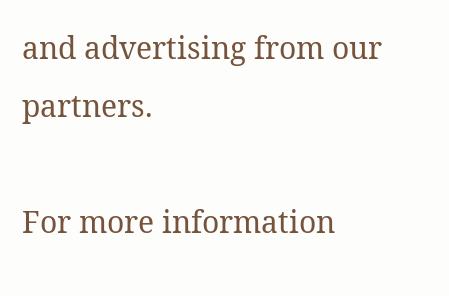and advertising from our partners.

For more information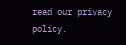read our privacy policy.